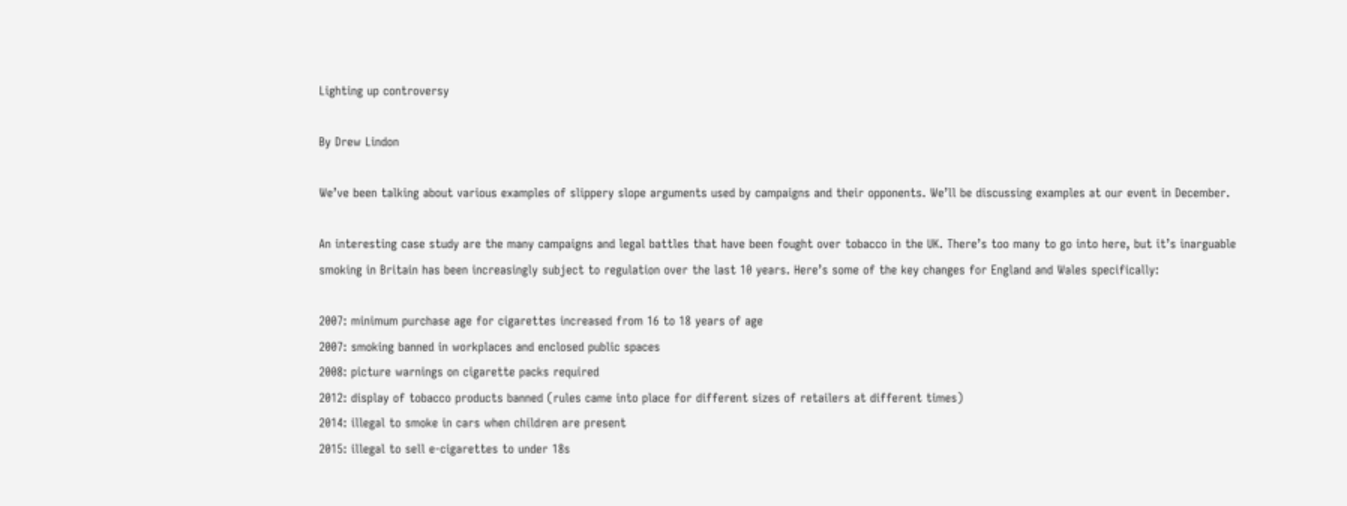Lighting up controversy

By Drew Lindon

We’ve been talking about various examples of slippery slope arguments used by campaigns and their opponents. We’ll be discussing examples at our event in December.

An interesting case study are the many campaigns and legal battles that have been fought over tobacco in the UK. There’s too many to go into here, but it’s inarguable smoking in Britain has been increasingly subject to regulation over the last 10 years. Here’s some of the key changes for England and Wales specifically:

2007: minimum purchase age for cigarettes increased from 16 to 18 years of age
2007: smoking banned in workplaces and enclosed public spaces
2008: picture warnings on cigarette packs required
2012: display of tobacco products banned (rules came into place for different sizes of retailers at different times)
2014: illegal to smoke in cars when children are present
2015: illegal to sell e-cigarettes to under 18s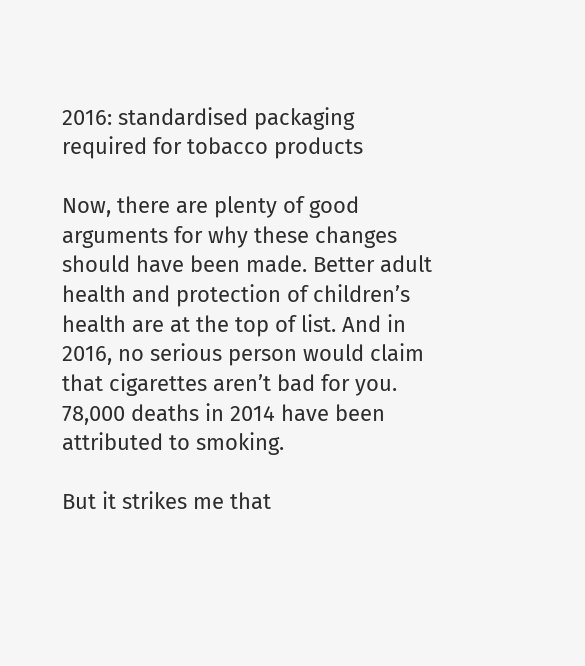2016: standardised packaging required for tobacco products

Now, there are plenty of good arguments for why these changes should have been made. Better adult health and protection of children’s health are at the top of list. And in 2016, no serious person would claim that cigarettes aren’t bad for you. 78,000 deaths in 2014 have been attributed to smoking.

But it strikes me that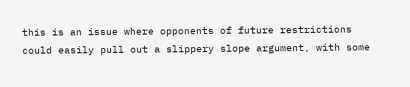this is an issue where opponents of future restrictions could easily pull out a slippery slope argument, with some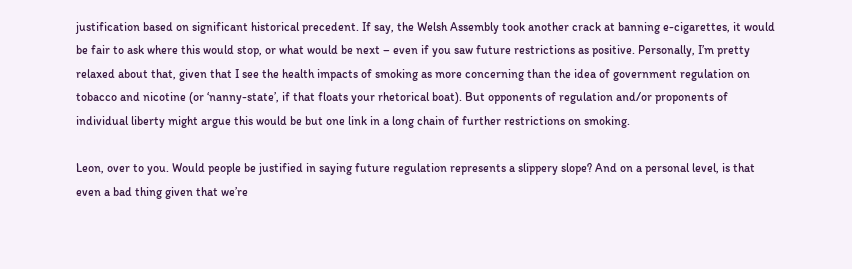justification based on significant historical precedent. If say, the Welsh Assembly took another crack at banning e-cigarettes, it would be fair to ask where this would stop, or what would be next – even if you saw future restrictions as positive. Personally, I’m pretty relaxed about that, given that I see the health impacts of smoking as more concerning than the idea of government regulation on tobacco and nicotine (or ‘nanny-state’, if that floats your rhetorical boat). But opponents of regulation and/or proponents of individual liberty might argue this would be but one link in a long chain of further restrictions on smoking.

Leon, over to you. Would people be justified in saying future regulation represents a slippery slope? And on a personal level, is that even a bad thing given that we’re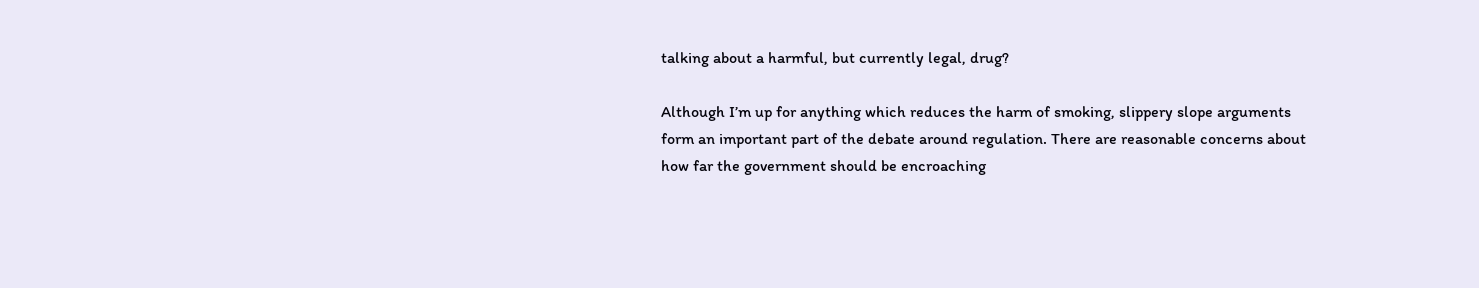talking about a harmful, but currently legal, drug?

Although I’m up for anything which reduces the harm of smoking, slippery slope arguments form an important part of the debate around regulation. There are reasonable concerns about how far the government should be encroaching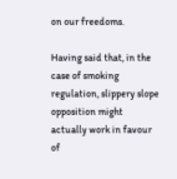on our freedoms.

Having said that, in the case of smoking regulation, slippery slope opposition might actually work in favour of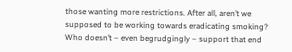those wanting more restrictions. After all, aren’t we supposed to be working towards eradicating smoking? Who doesn’t – even begrudgingly – support that end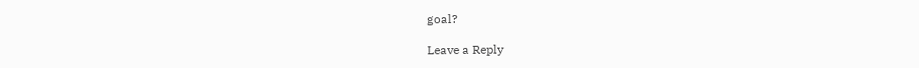goal?

Leave a Reply